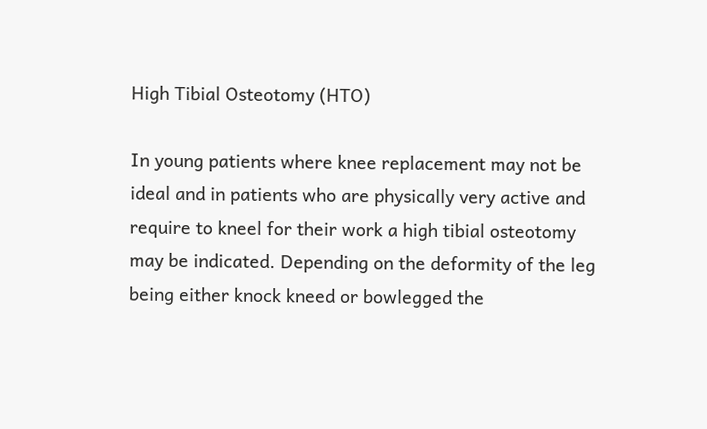High Tibial Osteotomy (HTO)

In young patients where knee replacement may not be ideal and in patients who are physically very active and require to kneel for their work a high tibial osteotomy may be indicated. Depending on the deformity of the leg being either knock kneed or bowlegged the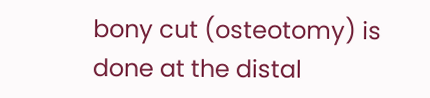bony cut (osteotomy) is done at the distal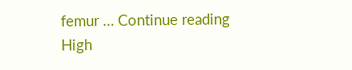femur … Continue reading High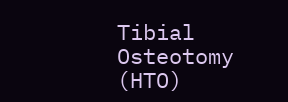Tibial Osteotomy (HTO)